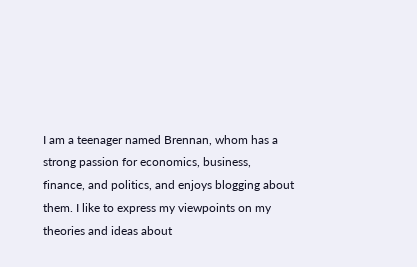I am a teenager named Brennan, whom has a strong passion for economics, business, finance, and politics, and enjoys blogging about them. I like to express my viewpoints on my theories and ideas about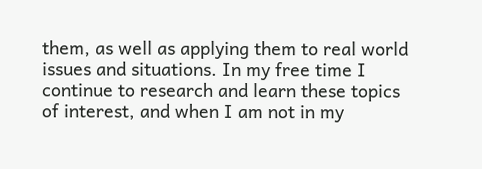them, as well as applying them to real world issues and situations. In my free time I continue to research and learn these topics of interest, and when I am not in my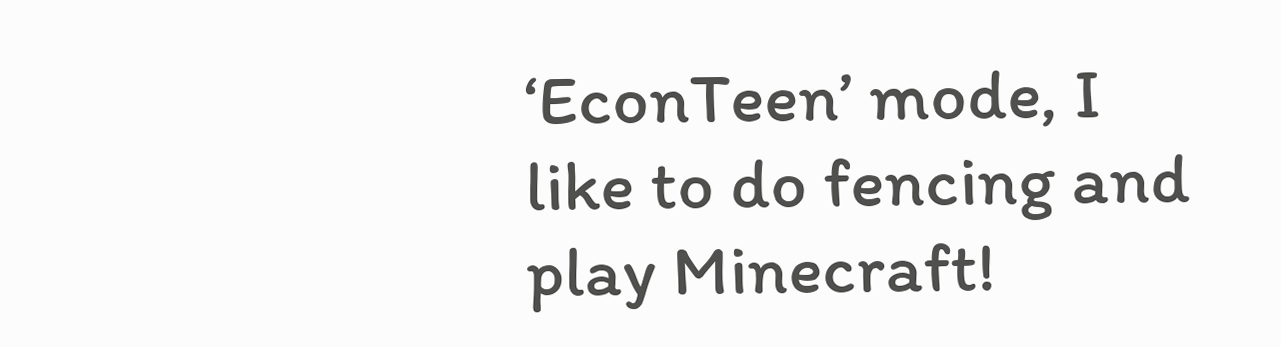‘EconTeen’ mode, I like to do fencing and play Minecraft!